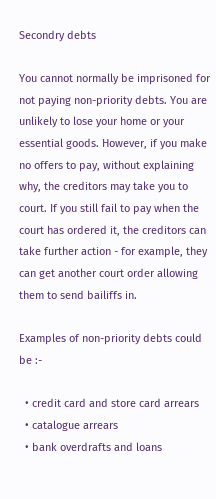Secondry debts

You cannot normally be imprisoned for not paying non-priority debts. You are unlikely to lose your home or your essential goods. However, if you make no offers to pay, without explaining why, the creditors may take you to court. If you still fail to pay when the court has ordered it, the creditors can take further action - for example, they can get another court order allowing them to send bailiffs in.

Examples of non-priority debts could be :-

  • credit card and store card arrears
  • catalogue arrears
  • bank overdrafts and loans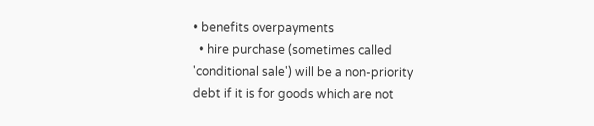• benefits overpayments
  • hire purchase (sometimes called 'conditional sale') will be a non-priority debt if it is for goods which are not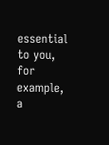essential to you, for example, a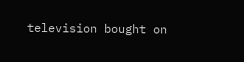television bought on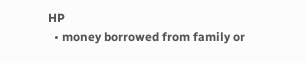HP
  • money borrowed from family or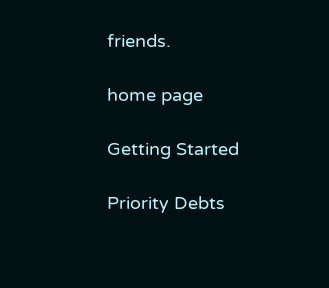friends.

home page

Getting Started

Priority Debts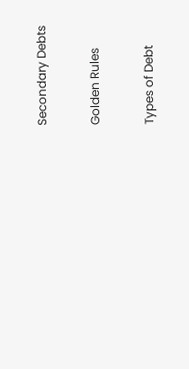Secondary Debts

Golden Rules

Types of Debt